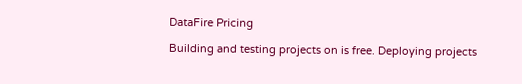DataFire Pricing

Building and testing projects on is free. Deploying projects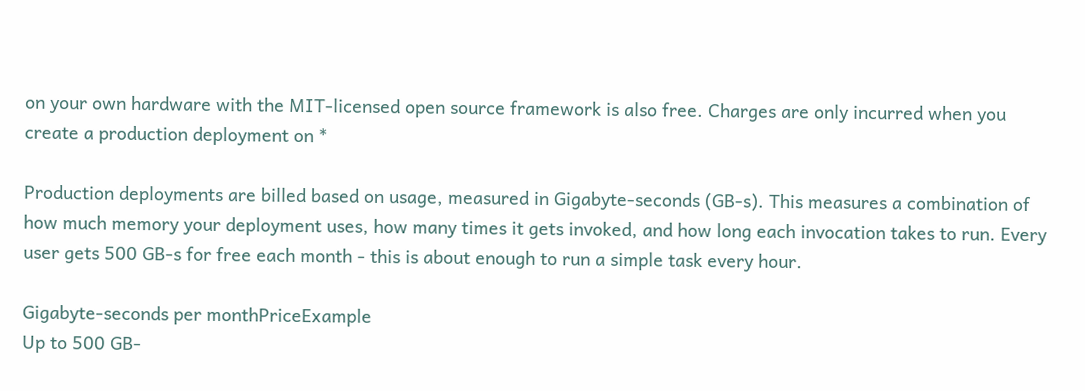on your own hardware with the MIT-licensed open source framework is also free. Charges are only incurred when you create a production deployment on *

Production deployments are billed based on usage, measured in Gigabyte-seconds (GB-s). This measures a combination of how much memory your deployment uses, how many times it gets invoked, and how long each invocation takes to run. Every user gets 500 GB-s for free each month - this is about enough to run a simple task every hour.

Gigabyte-seconds per monthPriceExample
Up to 500 GB-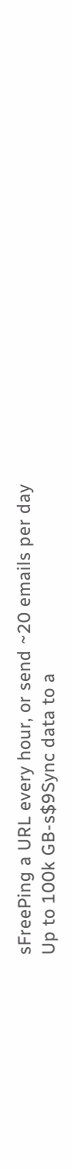sFreePing a URL every hour, or send ~20 emails per day
Up to 100k GB-s$9Sync data to a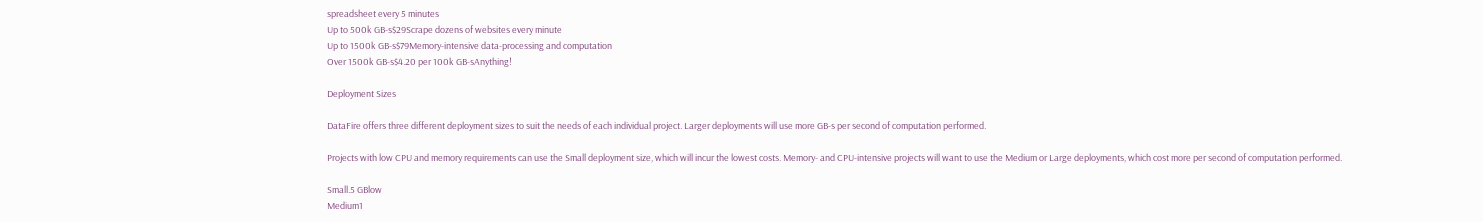spreadsheet every 5 minutes
Up to 500k GB-s$29Scrape dozens of websites every minute
Up to 1500k GB-s$79Memory-intensive data-processing and computation
Over 1500k GB-s$4.20 per 100k GB-sAnything!

Deployment Sizes

DataFire offers three different deployment sizes to suit the needs of each individual project. Larger deployments will use more GB-s per second of computation performed.

Projects with low CPU and memory requirements can use the Small deployment size, which will incur the lowest costs. Memory- and CPU-intensive projects will want to use the Medium or Large deployments, which cost more per second of computation performed.

Small.5 GBlow
Medium1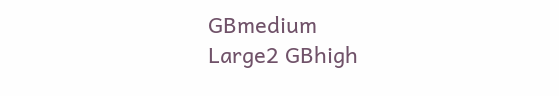GBmedium
Large2 GBhigh